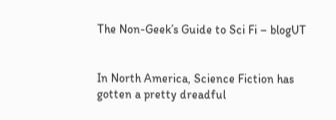The Non-Geek’s Guide to Sci Fi – blogUT


In North America, Science Fiction has gotten a pretty dreadful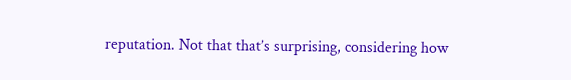reputation. Not that that’s surprising, considering how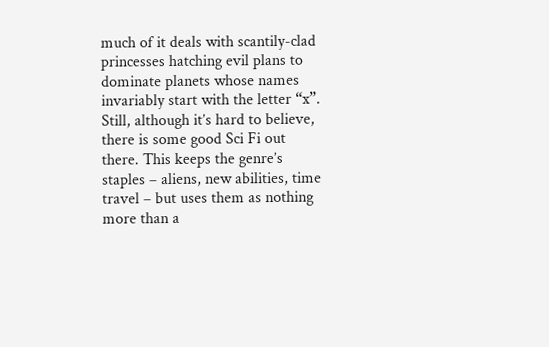much of it deals with scantily-clad princesses hatching evil plans to dominate planets whose names invariably start with the letter “x”. Still, although it’s hard to believe, there is some good Sci Fi out there. This keeps the genre’s staples – aliens, new abilities, time travel – but uses them as nothing more than a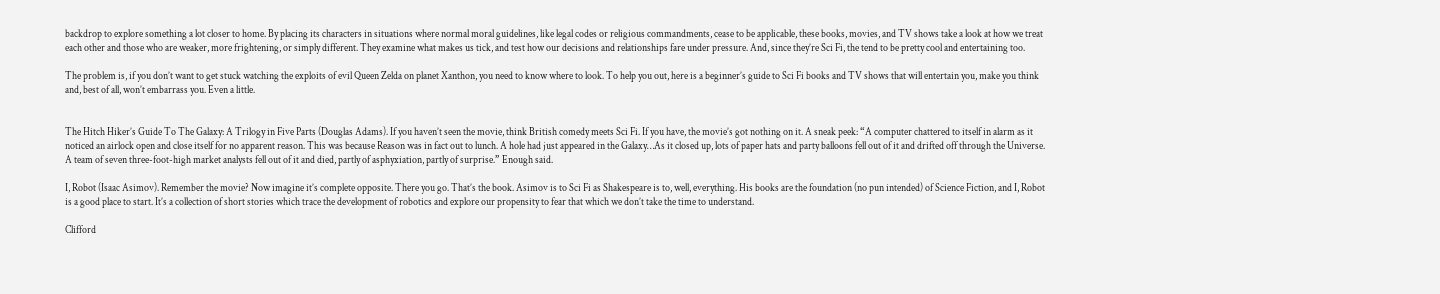backdrop to explore something a lot closer to home. By placing its characters in situations where normal moral guidelines, like legal codes or religious commandments, cease to be applicable, these books, movies, and TV shows take a look at how we treat each other and those who are weaker, more frightening, or simply different. They examine what makes us tick, and test how our decisions and relationships fare under pressure. And, since they’re Sci Fi, the tend to be pretty cool and entertaining too.

The problem is, if you don’t want to get stuck watching the exploits of evil Queen Zelda on planet Xanthon, you need to know where to look. To help you out, here is a beginner’s guide to Sci Fi books and TV shows that will entertain you, make you think and, best of all, won’t embarrass you. Even a little.


The Hitch Hiker’s Guide To The Galaxy: A Trilogy in Five Parts (Douglas Adams). If you haven’t seen the movie, think British comedy meets Sci Fi. If you have, the movie’s got nothing on it. A sneak peek: “A computer chattered to itself in alarm as it noticed an airlock open and close itself for no apparent reason. This was because Reason was in fact out to lunch. A hole had just appeared in the Galaxy…As it closed up, lots of paper hats and party balloons fell out of it and drifted off through the Universe. A team of seven three-foot-high market analysts fell out of it and died, partly of asphyxiation, partly of surprise.” Enough said.

I, Robot (Isaac Asimov). Remember the movie? Now imagine it’s complete opposite. There you go. That’s the book. Asimov is to Sci Fi as Shakespeare is to, well, everything. His books are the foundation (no pun intended) of Science Fiction, and I, Robot is a good place to start. It’s a collection of short stories which trace the development of robotics and explore our propensity to fear that which we don’t take the time to understand.

Clifford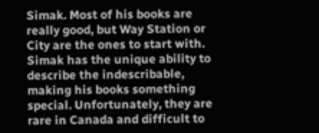Simak. Most of his books are really good, but Way Station or City are the ones to start with. Simak has the unique ability to describe the indescribable, making his books something special. Unfortunately, they are rare in Canada and difficult to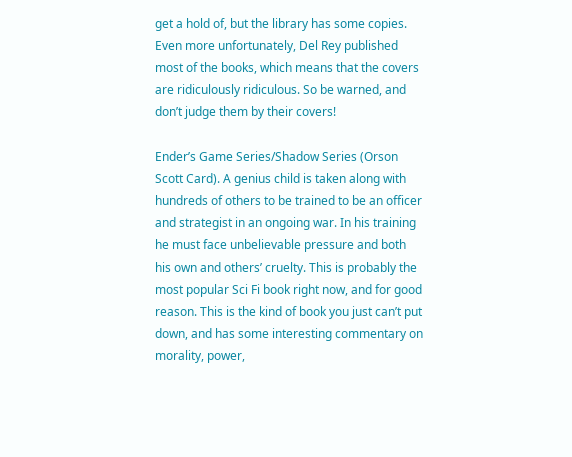get a hold of, but the library has some copies. Even more unfortunately, Del Rey published most of the books, which means that the covers are ridiculously ridiculous. So be warned, and don’t judge them by their covers!

Ender’s Game Series/Shadow Series (Orson Scott Card). A genius child is taken along with hundreds of others to be trained to be an officer and strategist in an ongoing war. In his training he must face unbelievable pressure and both his own and others’ cruelty. This is probably the most popular Sci Fi book right now, and for good reason. This is the kind of book you just can’t put down, and has some interesting commentary on morality, power,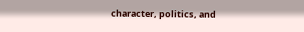character, politics, and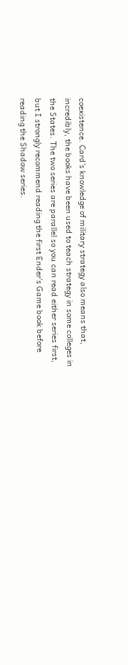coexistence. Card’s knowledge of military strategy also means that, incredibly, the books have been used to teach strategy in some colleges in the States. The two series are parallel so you can read either series first, but I strongly recommend reading the first Ender’s Game book before reading the Shadow series.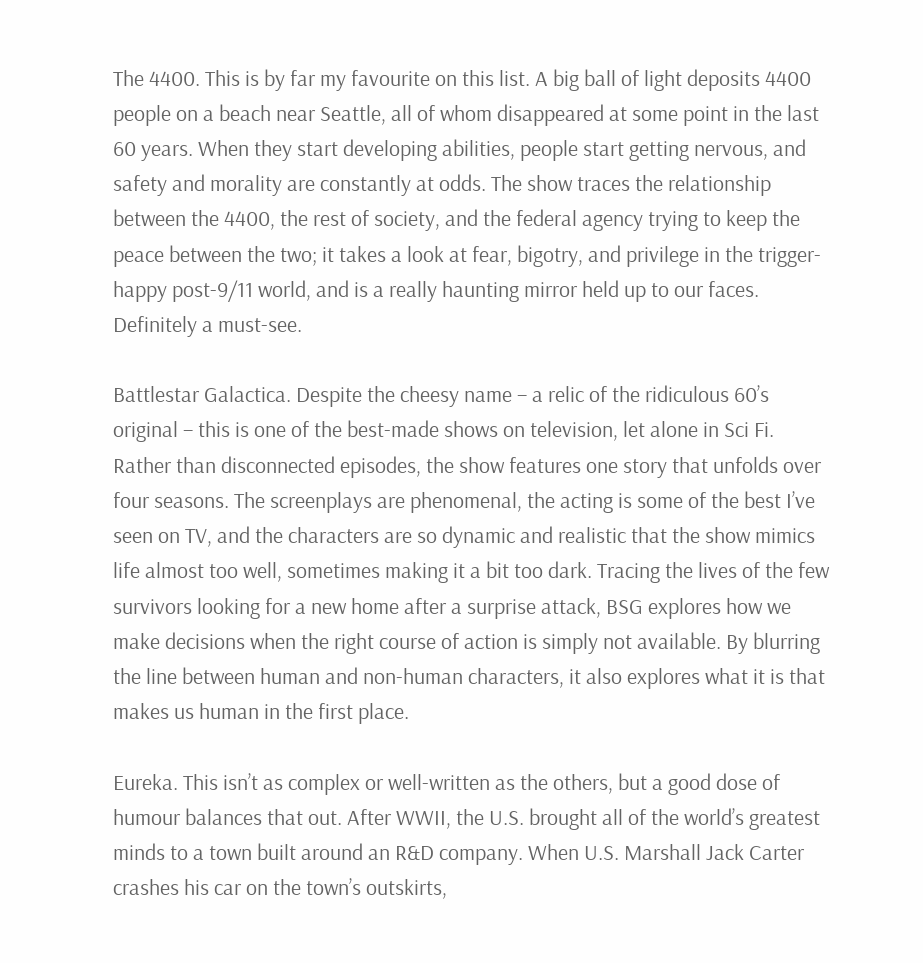The 4400. This is by far my favourite on this list. A big ball of light deposits 4400 people on a beach near Seattle, all of whom disappeared at some point in the last 60 years. When they start developing abilities, people start getting nervous, and safety and morality are constantly at odds. The show traces the relationship between the 4400, the rest of society, and the federal agency trying to keep the peace between the two; it takes a look at fear, bigotry, and privilege in the trigger-happy post-9/11 world, and is a really haunting mirror held up to our faces. Definitely a must-see.

Battlestar Galactica. Despite the cheesy name – a relic of the ridiculous 60’s original – this is one of the best-made shows on television, let alone in Sci Fi. Rather than disconnected episodes, the show features one story that unfolds over four seasons. The screenplays are phenomenal, the acting is some of the best I’ve seen on TV, and the characters are so dynamic and realistic that the show mimics life almost too well, sometimes making it a bit too dark. Tracing the lives of the few survivors looking for a new home after a surprise attack, BSG explores how we make decisions when the right course of action is simply not available. By blurring the line between human and non-human characters, it also explores what it is that makes us human in the first place.

Eureka. This isn’t as complex or well-written as the others, but a good dose of humour balances that out. After WWII, the U.S. brought all of the world’s greatest minds to a town built around an R&D company. When U.S. Marshall Jack Carter crashes his car on the town’s outskirts,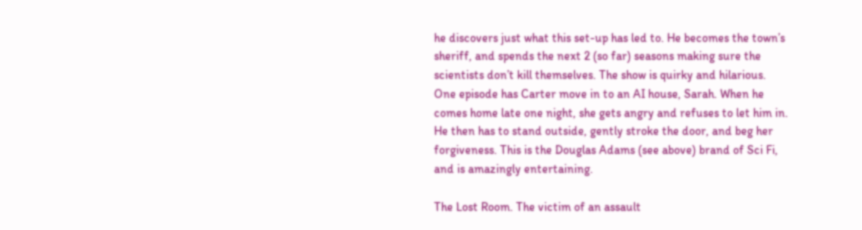he discovers just what this set-up has led to. He becomes the town’s sheriff, and spends the next 2 (so far) seasons making sure the scientists don’t kill themselves. The show is quirky and hilarious. One episode has Carter move in to an AI house, Sarah. When he comes home late one night, she gets angry and refuses to let him in. He then has to stand outside, gently stroke the door, and beg her forgiveness. This is the Douglas Adams (see above) brand of Sci Fi, and is amazingly entertaining.

The Lost Room. The victim of an assault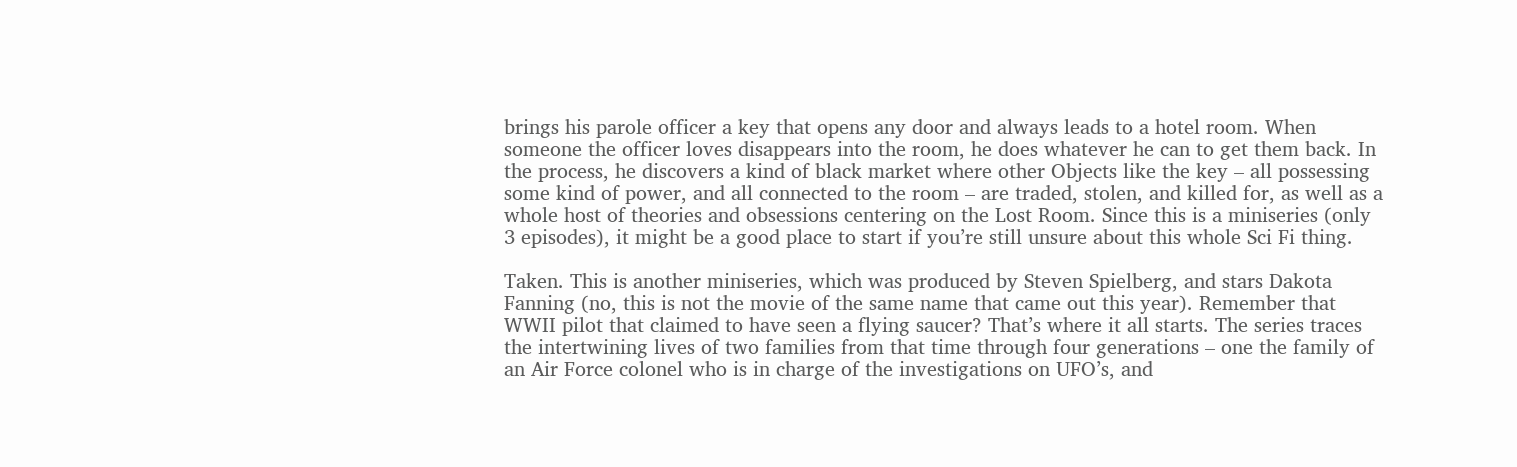brings his parole officer a key that opens any door and always leads to a hotel room. When someone the officer loves disappears into the room, he does whatever he can to get them back. In the process, he discovers a kind of black market where other Objects like the key – all possessing some kind of power, and all connected to the room – are traded, stolen, and killed for, as well as a whole host of theories and obsessions centering on the Lost Room. Since this is a miniseries (only 3 episodes), it might be a good place to start if you’re still unsure about this whole Sci Fi thing.

Taken. This is another miniseries, which was produced by Steven Spielberg, and stars Dakota Fanning (no, this is not the movie of the same name that came out this year). Remember that WWII pilot that claimed to have seen a flying saucer? That’s where it all starts. The series traces the intertwining lives of two families from that time through four generations – one the family of an Air Force colonel who is in charge of the investigations on UFO’s, and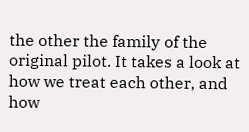the other the family of the original pilot. It takes a look at how we treat each other, and how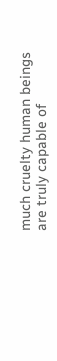much cruelty human beings are truly capable of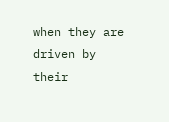when they are driven by their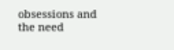obsessions and the need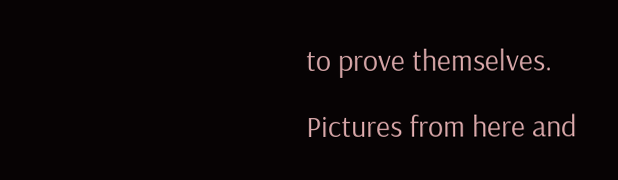to prove themselves.

Pictures from here and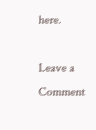here.

Leave a Comment